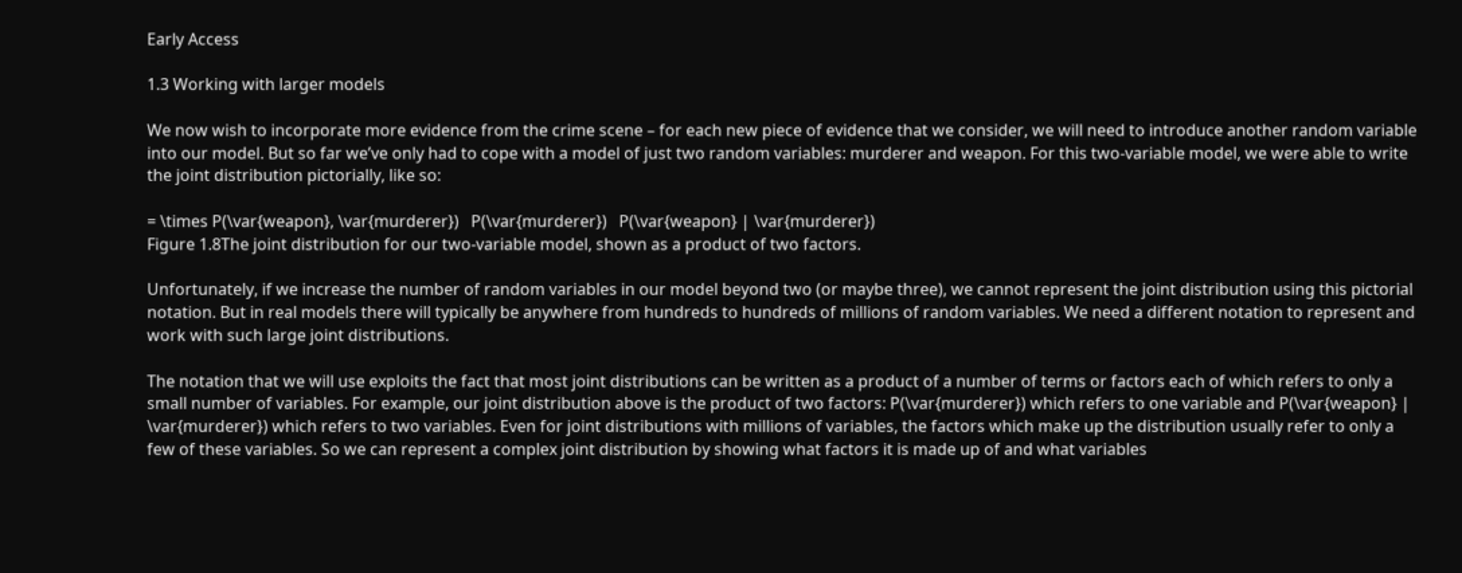Early Access

1.3 Working with larger models

We now wish to incorporate more evidence from the crime scene – for each new piece of evidence that we consider, we will need to introduce another random variable into our model. But so far we’ve only had to cope with a model of just two random variables: murderer and weapon. For this two-variable model, we were able to write the joint distribution pictorially, like so:

= \times P(\var{weapon}, \var{murderer})   P(\var{murderer})   P(\var{weapon} | \var{murderer})
Figure 1.8The joint distribution for our two-variable model, shown as a product of two factors.

Unfortunately, if we increase the number of random variables in our model beyond two (or maybe three), we cannot represent the joint distribution using this pictorial notation. But in real models there will typically be anywhere from hundreds to hundreds of millions of random variables. We need a different notation to represent and work with such large joint distributions.

The notation that we will use exploits the fact that most joint distributions can be written as a product of a number of terms or factors each of which refers to only a small number of variables. For example, our joint distribution above is the product of two factors: P(\var{murderer}) which refers to one variable and P(\var{weapon} | \var{murderer}) which refers to two variables. Even for joint distributions with millions of variables, the factors which make up the distribution usually refer to only a few of these variables. So we can represent a complex joint distribution by showing what factors it is made up of and what variables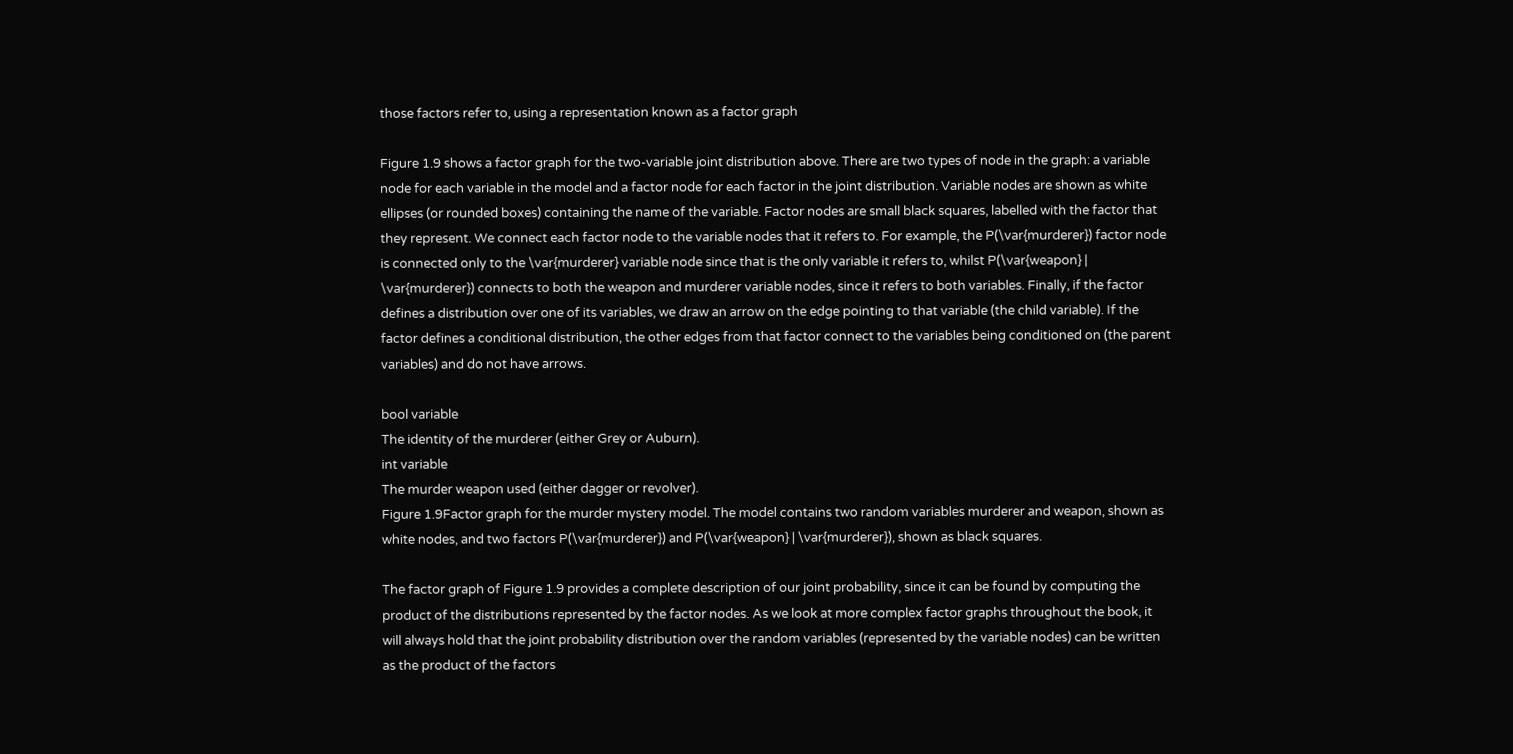those factors refer to, using a representation known as a factor graph

Figure 1.9 shows a factor graph for the two-variable joint distribution above. There are two types of node in the graph: a variable node for each variable in the model and a factor node for each factor in the joint distribution. Variable nodes are shown as white ellipses (or rounded boxes) containing the name of the variable. Factor nodes are small black squares, labelled with the factor that they represent. We connect each factor node to the variable nodes that it refers to. For example, the P(\var{murderer}) factor node is connected only to the \var{murderer} variable node since that is the only variable it refers to, whilst P(\var{weapon} | \var{murderer}) connects to both the weapon and murderer variable nodes, since it refers to both variables. Finally, if the factor defines a distribution over one of its variables, we draw an arrow on the edge pointing to that variable (the child variable). If the factor defines a conditional distribution, the other edges from that factor connect to the variables being conditioned on (the parent variables) and do not have arrows.

bool variable
The identity of the murderer (either Grey or Auburn).
int variable
The murder weapon used (either dagger or revolver).
Figure 1.9Factor graph for the murder mystery model. The model contains two random variables murderer and weapon, shown as white nodes, and two factors P(\var{murderer}) and P(\var{weapon} | \var{murderer}), shown as black squares.

The factor graph of Figure 1.9 provides a complete description of our joint probability, since it can be found by computing the product of the distributions represented by the factor nodes. As we look at more complex factor graphs throughout the book, it will always hold that the joint probability distribution over the random variables (represented by the variable nodes) can be written as the product of the factors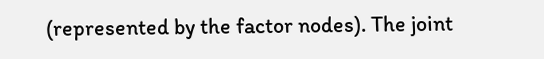(represented by the factor nodes). The joint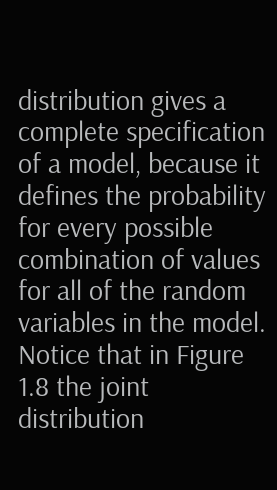distribution gives a complete specification of a model, because it defines the probability for every possible combination of values for all of the random variables in the model. Notice that in Figure 1.8 the joint distribution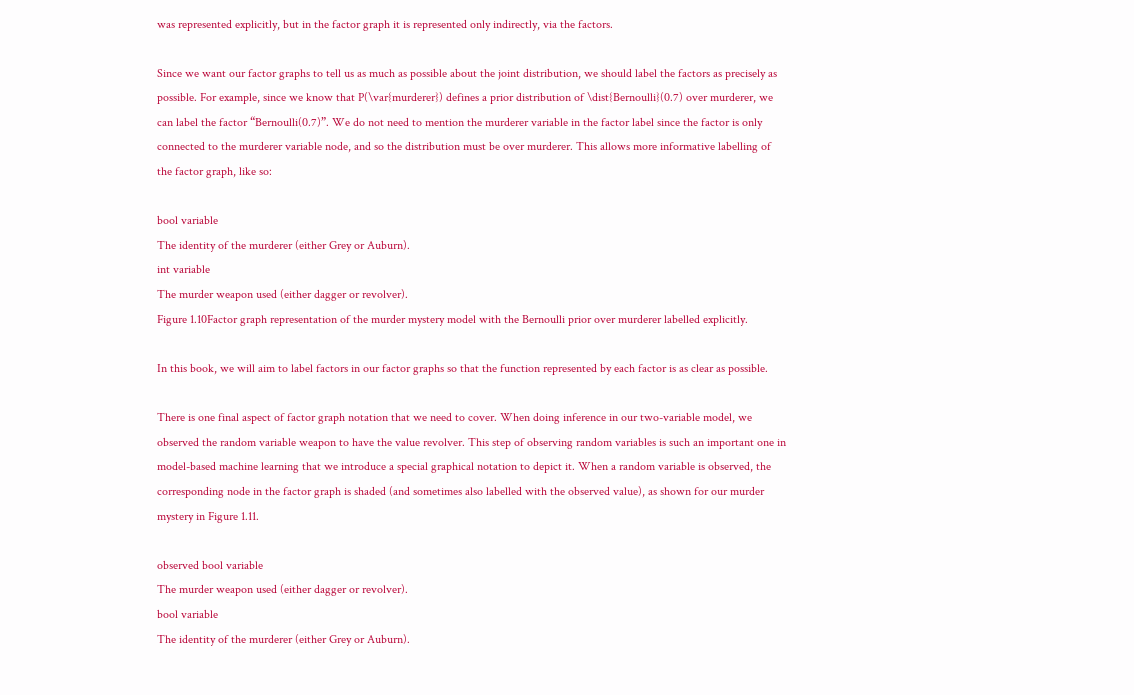was represented explicitly, but in the factor graph it is represented only indirectly, via the factors.

Since we want our factor graphs to tell us as much as possible about the joint distribution, we should label the factors as precisely as possible. For example, since we know that P(\var{murderer}) defines a prior distribution of \dist{Bernoulli}(0.7) over murderer, we can label the factor “Bernoulli(0.7)”. We do not need to mention the murderer variable in the factor label since the factor is only connected to the murderer variable node, and so the distribution must be over murderer. This allows more informative labelling of the factor graph, like so:

bool variable
The identity of the murderer (either Grey or Auburn).
int variable
The murder weapon used (either dagger or revolver).
Figure 1.10Factor graph representation of the murder mystery model with the Bernoulli prior over murderer labelled explicitly.

In this book, we will aim to label factors in our factor graphs so that the function represented by each factor is as clear as possible.

There is one final aspect of factor graph notation that we need to cover. When doing inference in our two-variable model, we observed the random variable weapon to have the value revolver. This step of observing random variables is such an important one in model-based machine learning that we introduce a special graphical notation to depict it. When a random variable is observed, the corresponding node in the factor graph is shaded (and sometimes also labelled with the observed value), as shown for our murder mystery in Figure 1.11.

observed bool variable
The murder weapon used (either dagger or revolver).
bool variable
The identity of the murderer (either Grey or Auburn).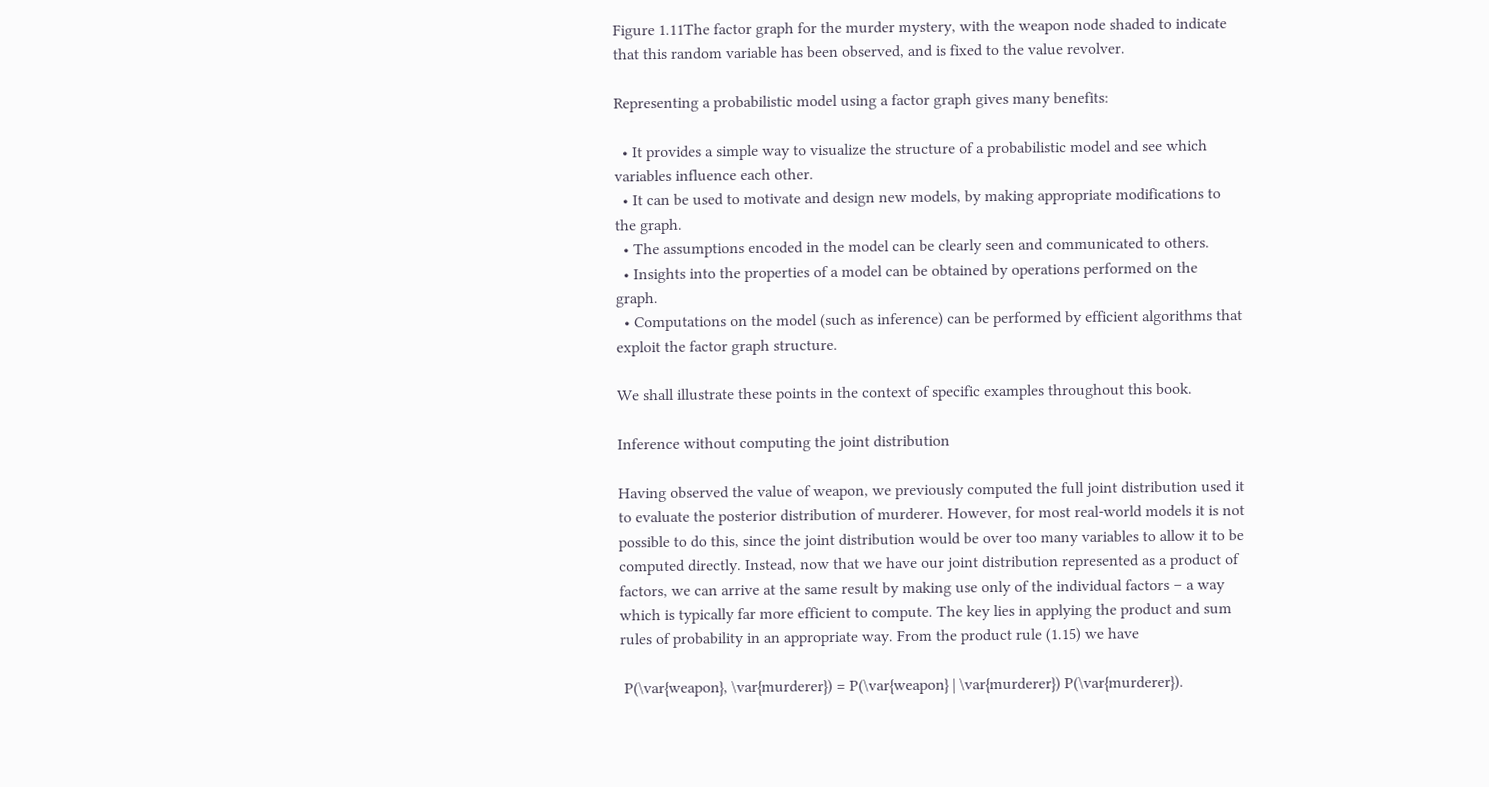Figure 1.11The factor graph for the murder mystery, with the weapon node shaded to indicate that this random variable has been observed, and is fixed to the value revolver.

Representing a probabilistic model using a factor graph gives many benefits:

  • It provides a simple way to visualize the structure of a probabilistic model and see which variables influence each other.
  • It can be used to motivate and design new models, by making appropriate modifications to the graph.
  • The assumptions encoded in the model can be clearly seen and communicated to others.
  • Insights into the properties of a model can be obtained by operations performed on the graph.
  • Computations on the model (such as inference) can be performed by efficient algorithms that exploit the factor graph structure.

We shall illustrate these points in the context of specific examples throughout this book.

Inference without computing the joint distribution

Having observed the value of weapon, we previously computed the full joint distribution used it to evaluate the posterior distribution of murderer. However, for most real-world models it is not possible to do this, since the joint distribution would be over too many variables to allow it to be computed directly. Instead, now that we have our joint distribution represented as a product of factors, we can arrive at the same result by making use only of the individual factors – a way which is typically far more efficient to compute. The key lies in applying the product and sum rules of probability in an appropriate way. From the product rule (1.15) we have

 P(\var{weapon}, \var{murderer}) = P(\var{weapon} | \var{murderer}) P(\var{murderer}).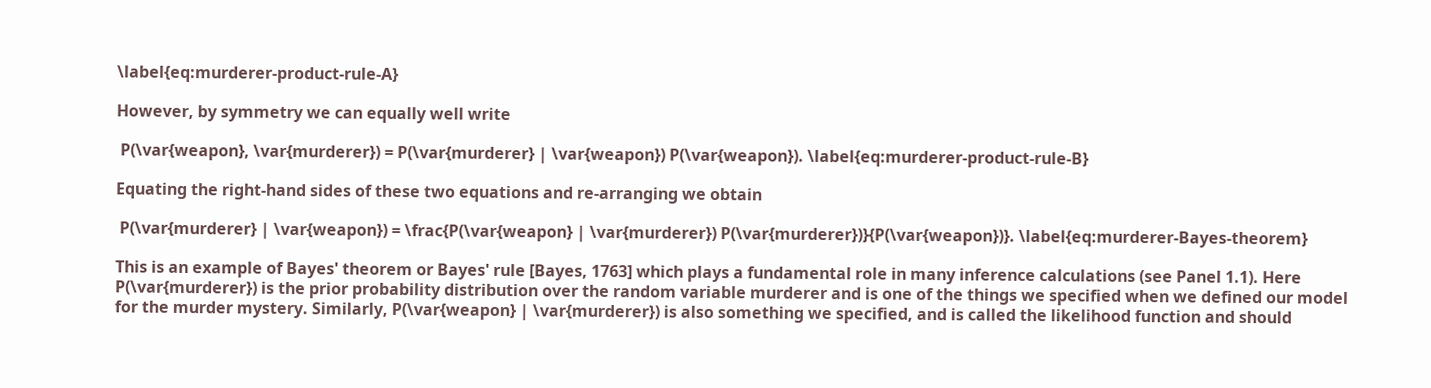\label{eq:murderer-product-rule-A}

However, by symmetry we can equally well write

 P(\var{weapon}, \var{murderer}) = P(\var{murderer} | \var{weapon}) P(\var{weapon}). \label{eq:murderer-product-rule-B}

Equating the right-hand sides of these two equations and re-arranging we obtain

 P(\var{murderer} | \var{weapon}) = \frac{P(\var{weapon} | \var{murderer}) P(\var{murderer})}{P(\var{weapon})}. \label{eq:murderer-Bayes-theorem}

This is an example of Bayes' theorem or Bayes' rule [Bayes, 1763] which plays a fundamental role in many inference calculations (see Panel 1.1). Here P(\var{murderer}) is the prior probability distribution over the random variable murderer and is one of the things we specified when we defined our model for the murder mystery. Similarly, P(\var{weapon} | \var{murderer}) is also something we specified, and is called the likelihood function and should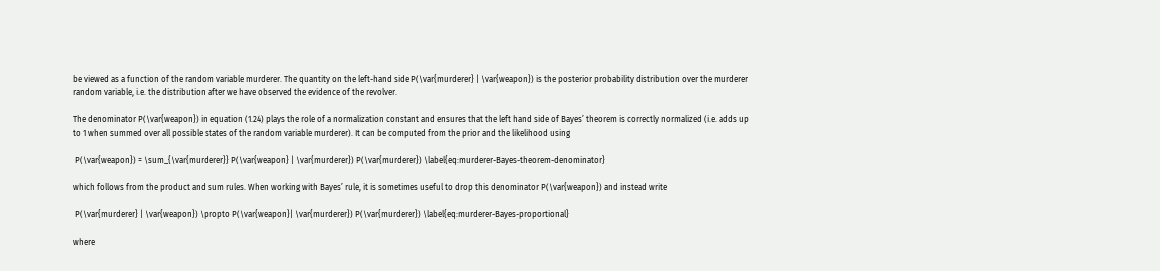be viewed as a function of the random variable murderer. The quantity on the left-hand side P(\var{murderer} | \var{weapon}) is the posterior probability distribution over the murderer random variable, i.e. the distribution after we have observed the evidence of the revolver.

The denominator P(\var{weapon}) in equation (1.24) plays the role of a normalization constant and ensures that the left hand side of Bayes’ theorem is correctly normalized (i.e. adds up to 1 when summed over all possible states of the random variable murderer). It can be computed from the prior and the likelihood using

 P(\var{weapon}) = \sum_{\var{murderer}} P(\var{weapon} | \var{murderer}) P(\var{murderer}) \label{eq:murderer-Bayes-theorem-denominator}

which follows from the product and sum rules. When working with Bayes’ rule, it is sometimes useful to drop this denominator P(\var{weapon}) and instead write

 P(\var{murderer} | \var{weapon}) \propto P(\var{weapon}| \var{murderer}) P(\var{murderer}) \label{eq:murderer-Bayes-proportional}

where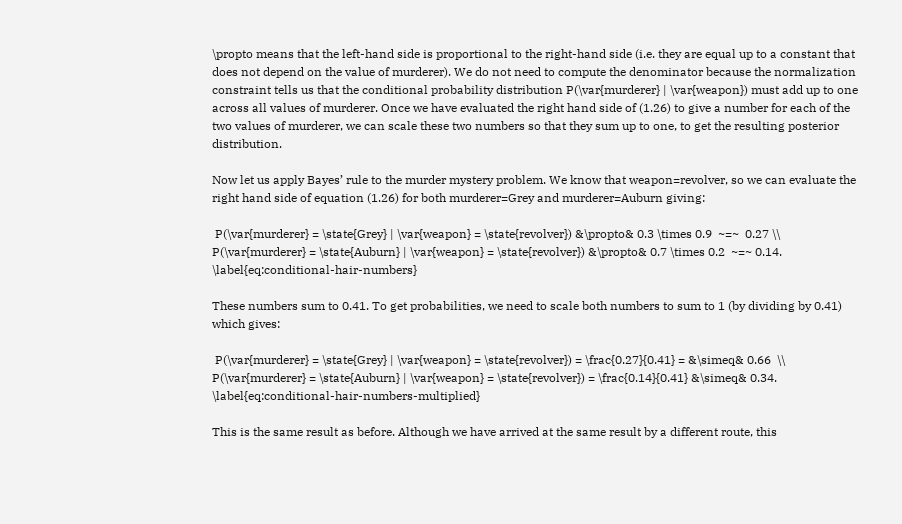\propto means that the left-hand side is proportional to the right-hand side (i.e. they are equal up to a constant that does not depend on the value of murderer). We do not need to compute the denominator because the normalization constraint tells us that the conditional probability distribution P(\var{murderer} | \var{weapon}) must add up to one across all values of murderer. Once we have evaluated the right hand side of (1.26) to give a number for each of the two values of murderer, we can scale these two numbers so that they sum up to one, to get the resulting posterior distribution.

Now let us apply Bayes’ rule to the murder mystery problem. We know that weapon=revolver, so we can evaluate the right hand side of equation (1.26) for both murderer=Grey and murderer=Auburn giving:

 P(\var{murderer} = \state{Grey} | \var{weapon} = \state{revolver}) &\propto& 0.3 \times 0.9  ~=~  0.27 \\ P(\var{murderer} = \state{Auburn} | \var{weapon} = \state{revolver}) &\propto& 0.7 \times 0.2  ~=~ 0.14. \label{eq:conditional-hair-numbers}

These numbers sum to 0.41. To get probabilities, we need to scale both numbers to sum to 1 (by dividing by 0.41) which gives:

 P(\var{murderer} = \state{Grey} | \var{weapon} = \state{revolver}) = \frac{0.27}{0.41} = &\simeq& 0.66  \\ P(\var{murderer} = \state{Auburn} | \var{weapon} = \state{revolver}) = \frac{0.14}{0.41} &\simeq& 0.34. \label{eq:conditional-hair-numbers-multiplied}

This is the same result as before. Although we have arrived at the same result by a different route, this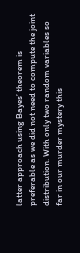latter approach using Bayes’ theorem is preferable as we did not need to compute the joint distribution. With only two random variables so far in our murder mystery this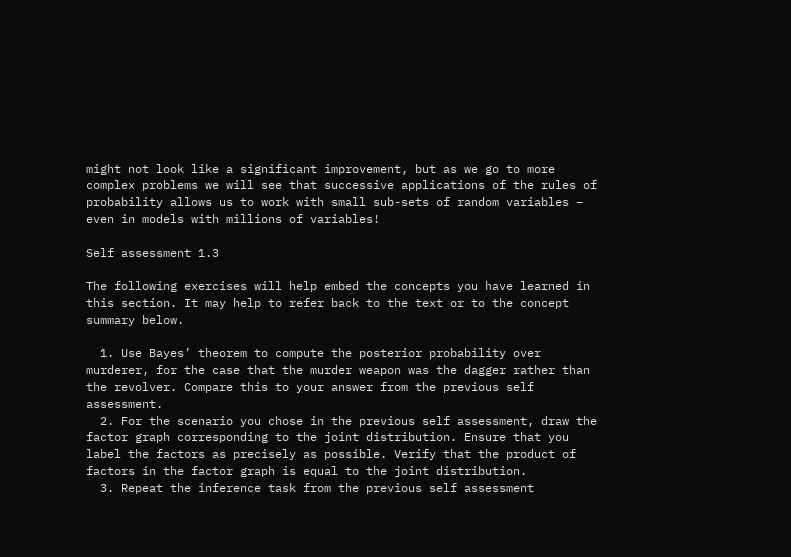might not look like a significant improvement, but as we go to more complex problems we will see that successive applications of the rules of probability allows us to work with small sub-sets of random variables – even in models with millions of variables!

Self assessment 1.3

The following exercises will help embed the concepts you have learned in this section. It may help to refer back to the text or to the concept summary below.

  1. Use Bayes’ theorem to compute the posterior probability over murderer, for the case that the murder weapon was the dagger rather than the revolver. Compare this to your answer from the previous self assessment.
  2. For the scenario you chose in the previous self assessment, draw the factor graph corresponding to the joint distribution. Ensure that you label the factors as precisely as possible. Verify that the product of factors in the factor graph is equal to the joint distribution.
  3. Repeat the inference task from the previous self assessment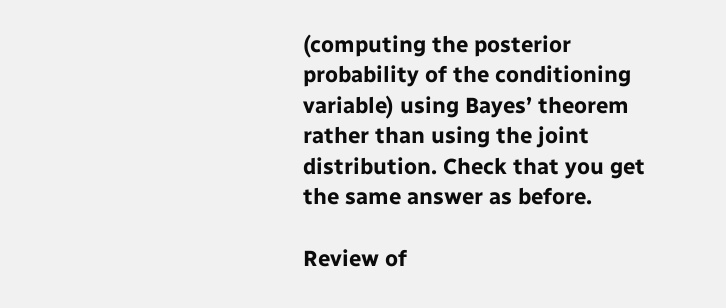(computing the posterior probability of the conditioning variable) using Bayes’ theorem rather than using the joint distribution. Check that you get the same answer as before.

Review of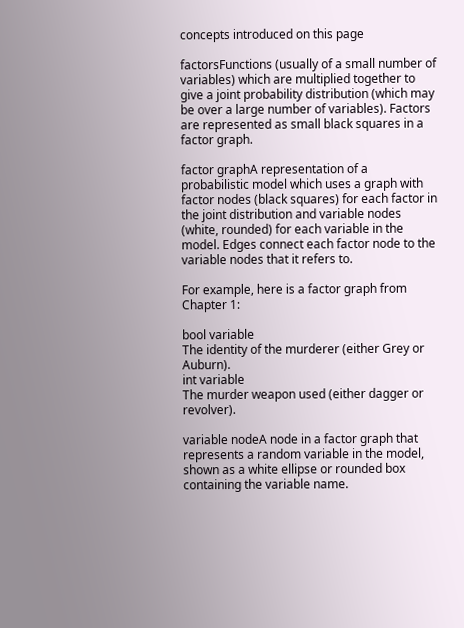concepts introduced on this page

factorsFunctions (usually of a small number of variables) which are multiplied together to give a joint probability distribution (which may be over a large number of variables). Factors are represented as small black squares in a factor graph.

factor graphA representation of a probabilistic model which uses a graph with factor nodes (black squares) for each factor in the joint distribution and variable nodes (white, rounded) for each variable in the model. Edges connect each factor node to the variable nodes that it refers to.

For example, here is a factor graph from Chapter 1:

bool variable
The identity of the murderer (either Grey or Auburn).
int variable
The murder weapon used (either dagger or revolver).

variable nodeA node in a factor graph that represents a random variable in the model, shown as a white ellipse or rounded box containing the variable name.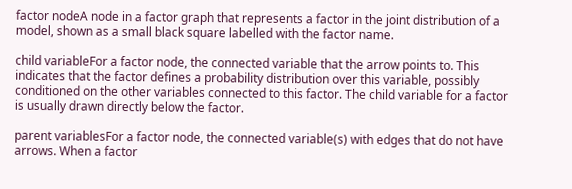factor nodeA node in a factor graph that represents a factor in the joint distribution of a model, shown as a small black square labelled with the factor name.

child variableFor a factor node, the connected variable that the arrow points to. This indicates that the factor defines a probability distribution over this variable, possibly conditioned on the other variables connected to this factor. The child variable for a factor is usually drawn directly below the factor.

parent variablesFor a factor node, the connected variable(s) with edges that do not have arrows. When a factor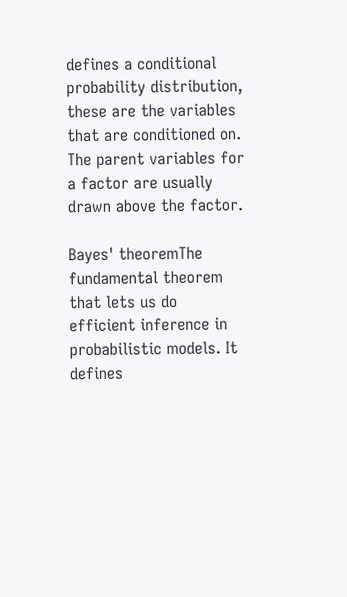defines a conditional probability distribution, these are the variables that are conditioned on. The parent variables for a factor are usually drawn above the factor.

Bayes' theoremThe fundamental theorem that lets us do efficient inference in probabilistic models. It defines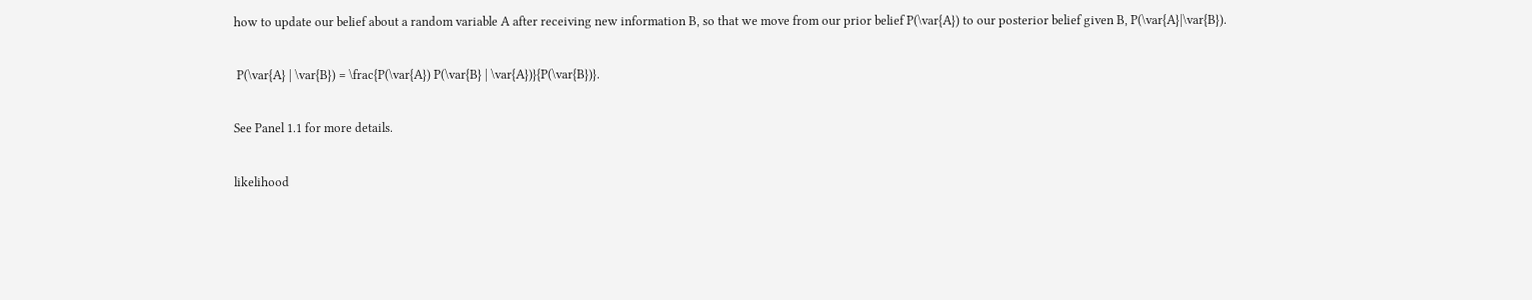how to update our belief about a random variable A after receiving new information B, so that we move from our prior belief P(\var{A}) to our posterior belief given B, P(\var{A}|\var{B}).

 P(\var{A} | \var{B}) = \frac{P(\var{A}) P(\var{B} | \var{A})}{P(\var{B})}.

See Panel 1.1 for more details.

likelihood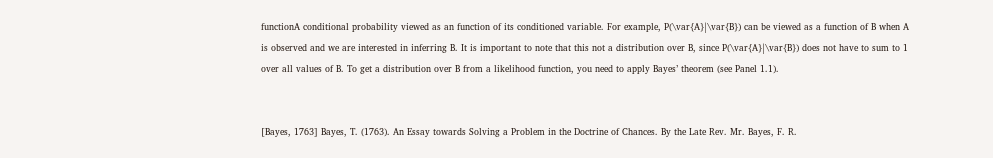functionA conditional probability viewed as an function of its conditioned variable. For example, P(\var{A}|\var{B}) can be viewed as a function of B when A is observed and we are interested in inferring B. It is important to note that this not a distribution over B, since P(\var{A}|\var{B}) does not have to sum to 1 over all values of B. To get a distribution over B from a likelihood function, you need to apply Bayes’ theorem (see Panel 1.1).


[Bayes, 1763] Bayes, T. (1763). An Essay towards Solving a Problem in the Doctrine of Chances. By the Late Rev. Mr. Bayes, F. R.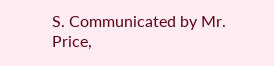S. Communicated by Mr. Price,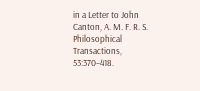in a Letter to John Canton, A. M. F. R. S. Philosophical Transactions, 53:370–418.